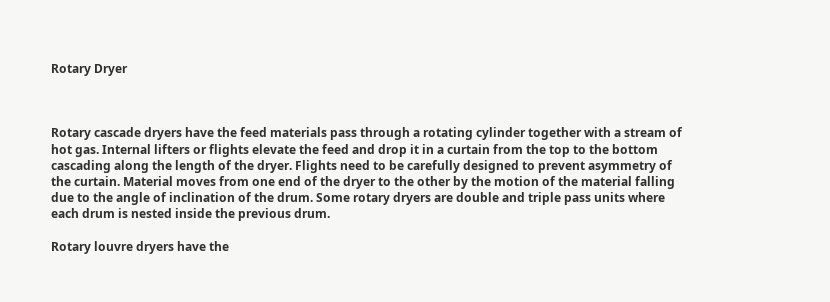Rotary Dryer



Rotary cascade dryers have the feed materials pass through a rotating cylinder together with a stream of hot gas. Internal lifters or flights elevate the feed and drop it in a curtain from the top to the bottom cascading along the length of the dryer. Flights need to be carefully designed to prevent asymmetry of the curtain. Material moves from one end of the dryer to the other by the motion of the material falling due to the angle of inclination of the drum. Some rotary dryers are double and triple pass units where each drum is nested inside the previous drum.

Rotary louvre dryers have the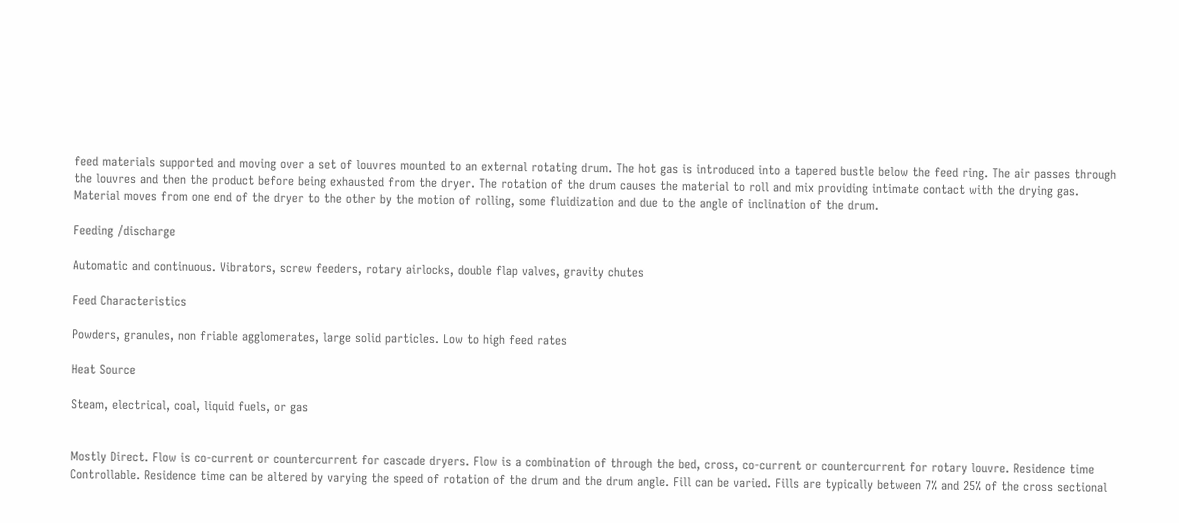feed materials supported and moving over a set of louvres mounted to an external rotating drum. The hot gas is introduced into a tapered bustle below the feed ring. The air passes through the louvres and then the product before being exhausted from the dryer. The rotation of the drum causes the material to roll and mix providing intimate contact with the drying gas. Material moves from one end of the dryer to the other by the motion of rolling, some fluidization and due to the angle of inclination of the drum.

Feeding /discharge

Automatic and continuous. Vibrators, screw feeders, rotary airlocks, double flap valves, gravity chutes

Feed Characteristics

Powders, granules, non friable agglomerates, large solid particles. Low to high feed rates

Heat Source

Steam, electrical, coal, liquid fuels, or gas


Mostly Direct. Flow is co-current or countercurrent for cascade dryers. Flow is a combination of through the bed, cross, co-current or countercurrent for rotary louvre. Residence time Controllable. Residence time can be altered by varying the speed of rotation of the drum and the drum angle. Fill can be varied. Fills are typically between 7% and 25% of the cross sectional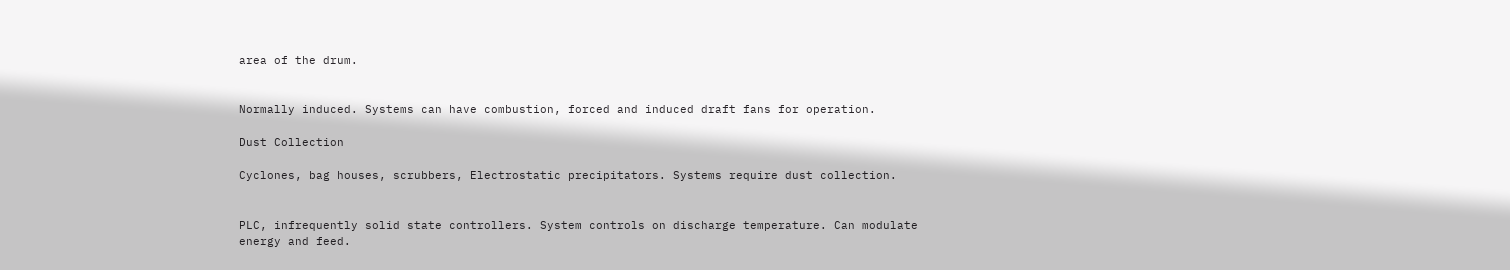area of the drum.


Normally induced. Systems can have combustion, forced and induced draft fans for operation.

Dust Collection

Cyclones, bag houses, scrubbers, Electrostatic precipitators. Systems require dust collection.


PLC, infrequently solid state controllers. System controls on discharge temperature. Can modulate energy and feed.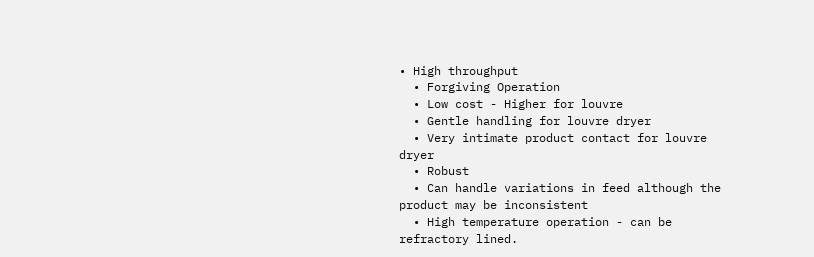• High throughput
  • Forgiving Operation
  • Low cost - Higher for louvre
  • Gentle handling for louvre dryer
  • Very intimate product contact for louvre dryer
  • Robust
  • Can handle variations in feed although the product may be inconsistent
  • High temperature operation - can be refractory lined.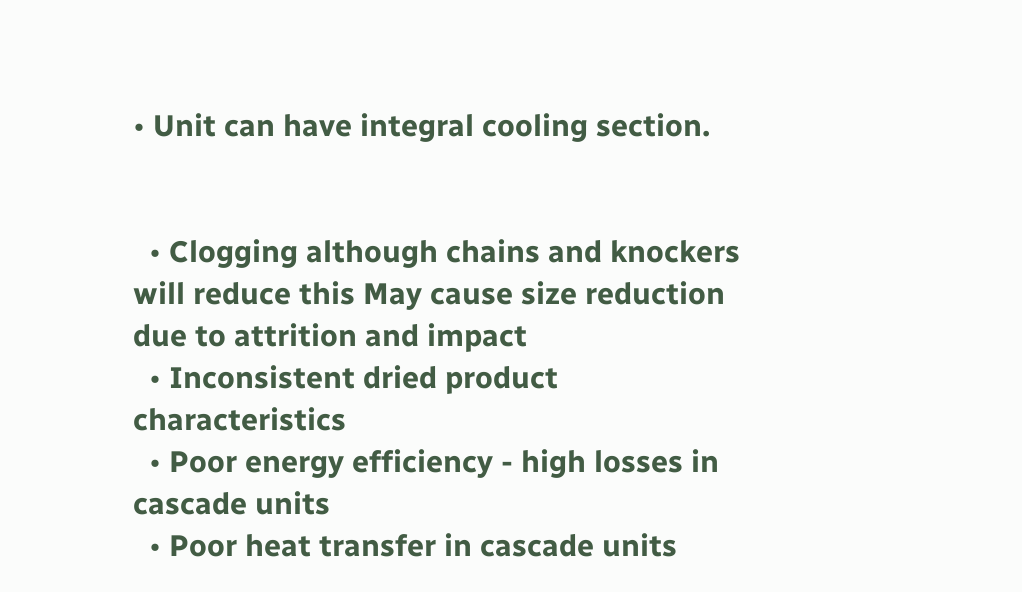• Unit can have integral cooling section.


  • Clogging although chains and knockers will reduce this May cause size reduction due to attrition and impact
  • Inconsistent dried product characteristics
  • Poor energy efficiency - high losses in cascade units
  • Poor heat transfer in cascade units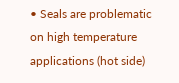• Seals are problematic on high temperature applications (hot side)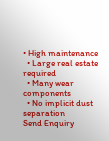• High maintenance
  • Large real estate required
  • Many wear components
  • No implicit dust separation
Send Enquiry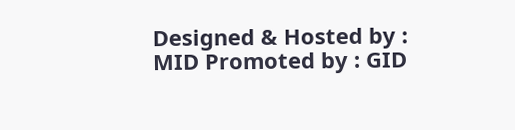Designed & Hosted by : MID Promoted by : GID